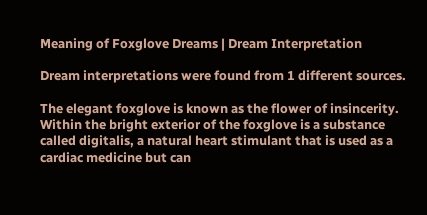Meaning of Foxglove Dreams | Dream Interpretation

Dream interpretations were found from 1 different sources.

The elegant foxglove is known as the flower of insincerity. Within the bright exterior of the foxglove is a substance called digitalis, a natural heart stimulant that is used as a cardiac medicine but can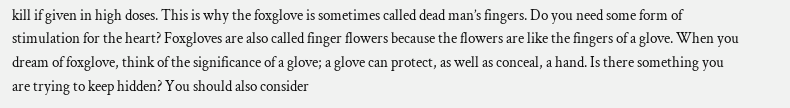kill if given in high doses. This is why the foxglove is sometimes called dead man’s fingers. Do you need some form of stimulation for the heart? Foxgloves are also called finger flowers because the flowers are like the fingers of a glove. When you dream of foxglove, think of the significance of a glove; a glove can protect, as well as conceal, a hand. Is there something you are trying to keep hidden? You should also consider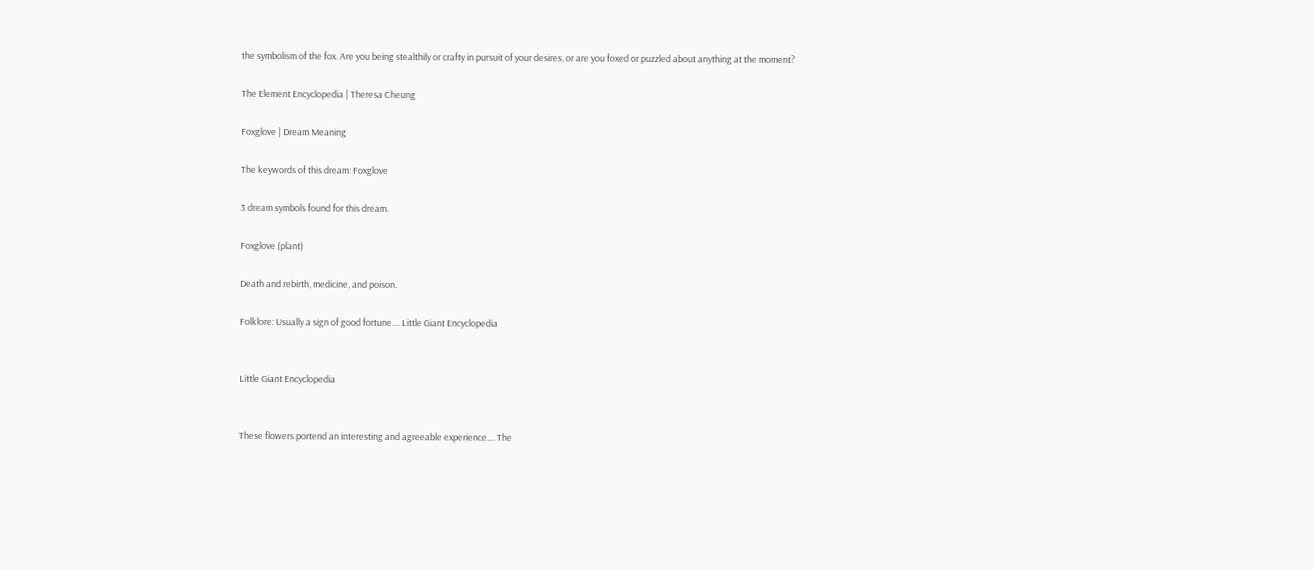the symbolism of the fox. Are you being stealthily or crafty in pursuit of your desires, or are you foxed or puzzled about anything at the moment?

The Element Encyclopedia | Theresa Cheung

Foxglove | Dream Meaning

The keywords of this dream: Foxglove

3 dream symbols found for this dream.

Foxglove (plant)

Death and rebirth, medicine, and poison.

Folklore: Usually a sign of good fortune.... Little Giant Encyclopedia


Little Giant Encyclopedia


These flowers portend an interesting and agreeable experience.... The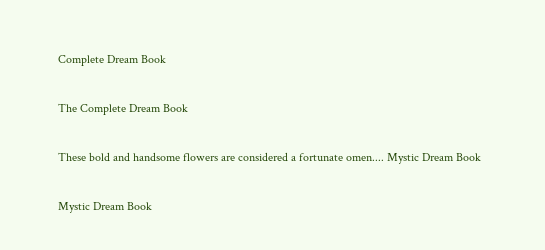Complete Dream Book


The Complete Dream Book


These bold and handsome flowers are considered a fortunate omen.... Mystic Dream Book


Mystic Dream Book